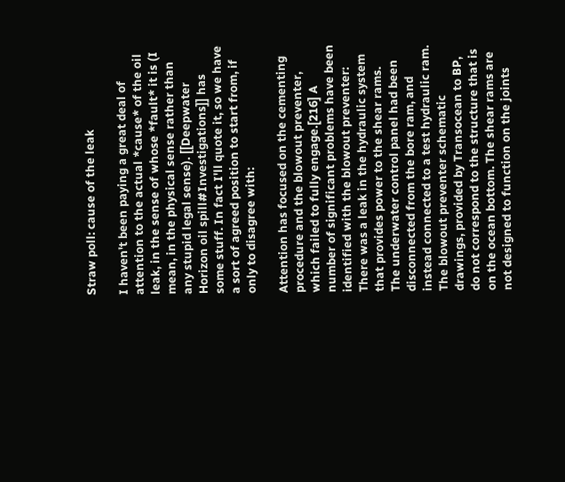Straw poll: cause of the leak

I haven't been paying a great deal of attention to the actual *cause* of the oil leak, in the sense of whose *fault* it is (I mean, in the physical sense rather than any stupid legal sense). [[Deepwater Horizon oil spill#Investigations]] has some stuff. In fact I'll quote it, so we have a sort of agreed position to start from, if only to disagree with:

Attention has focused on the cementing procedure and the blowout preventer, which failed to fully engage.[216] A number of significant problems have been identified with the blowout preventer: There was a leak in the hydraulic system that provides power to the shear rams. The underwater control panel had been disconnected from the bore ram, and instead connected to a test hydraulic ram. The blowout preventer schematic drawings, provided by Transocean to BP, do not correspond to the structure that is on the ocean bottom. The shear rams are not designed to function on the joints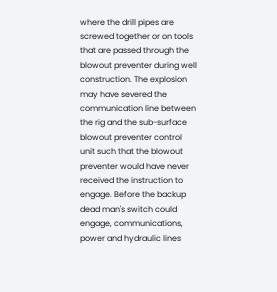where the drill pipes are screwed together or on tools that are passed through the blowout preventer during well construction. The explosion may have severed the communication line between the rig and the sub-surface blowout preventer control unit such that the blowout preventer would have never received the instruction to engage. Before the backup dead man's switch could engage, communications, power and hydraulic lines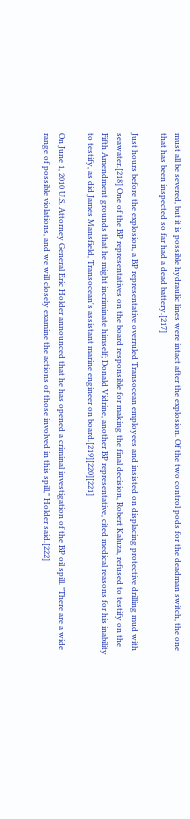must all be severed, but it is possible hydraulic lines were intact after the explosion. Of the two control pods for the deadman switch, the one that has been inspected so far had a dead battery.[217]

Just hours before the explosion, a BP representative overruled Transocean employees and insisted on displacing protective drilling mud with seawater.[218] One of the BP representatives on the board responsible for making the final decision, Robert Kaluza, refused to testify on the Fifth Amendment grounds that he might incriminate himself; Donald Vidrine, another BP representative, cited medical reasons for his inability to testify, as did James Mansfield, Transocean's assistant marine engineer on board.[219][220][221]

On June 1, 2010 U.S. Attorney General Eric Holder announced that he has opened a criminal investigation of the BP oil spill. "There are a wide range of possible violations, and we will closely examine the actions of those involved in this spill," Holder said.[222]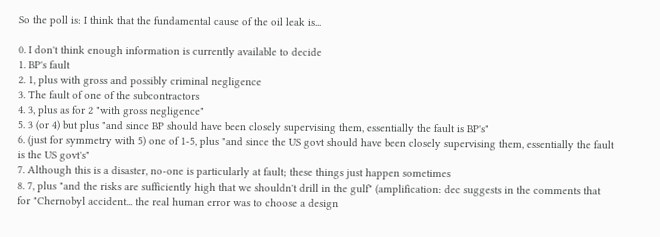So the poll is: I think that the fundamental cause of the oil leak is...

0. I don't think enough information is currently available to decide
1. BP's fault
2. 1, plus with gross and possibly criminal negligence
3. The fault of one of the subcontractors
4. 3, plus as for 2 "with gross negligence"
5. 3 (or 4) but plus "and since BP should have been closely supervising them, essentially the fault is BP's"
6. (just for symmetry with 5) one of 1-5, plus "and since the US govt should have been closely supervising them, essentially the fault is the US govt's"
7. Although this is a disaster, no-one is particularly at fault; these things just happen sometimes
8. 7, plus "and the risks are sufficiently high that we shouldn't drill in the gulf" (amplification: dec suggests in the comments that for "Chernobyl accident... the real human error was to choose a design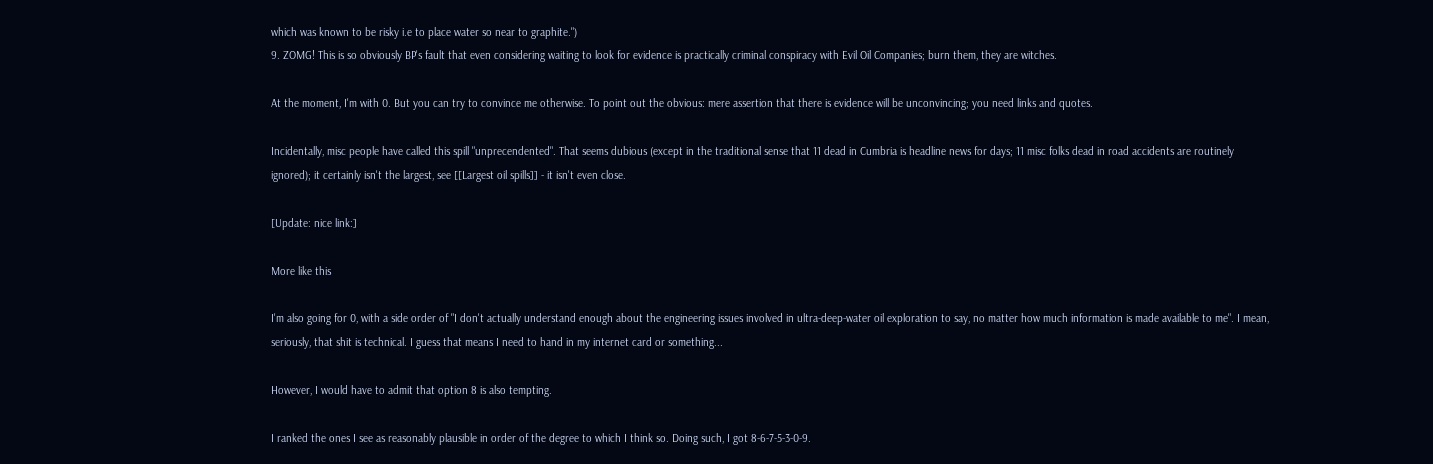which was known to be risky i.e to place water so near to graphite.")
9. ZOMG! This is so obviously BP's fault that even considering waiting to look for evidence is practically criminal conspiracy with Evil Oil Companies; burn them, they are witches.

At the moment, I'm with 0. But you can try to convince me otherwise. To point out the obvious: mere assertion that there is evidence will be unconvincing; you need links and quotes.

Incidentally, misc people have called this spill "unprecendented". That seems dubious (except in the traditional sense that 11 dead in Cumbria is headline news for days; 11 misc folks dead in road accidents are routinely ignored); it certainly isn't the largest, see [[Largest oil spills]] - it isn't even close.

[Update: nice link:]

More like this

I'm also going for 0, with a side order of "I don't actually understand enough about the engineering issues involved in ultra-deep-water oil exploration to say, no matter how much information is made available to me". I mean, seriously, that shit is technical. I guess that means I need to hand in my internet card or something...

However, I would have to admit that option 8 is also tempting.

I ranked the ones I see as reasonably plausible in order of the degree to which I think so. Doing such, I got 8-6-7-5-3-0-9.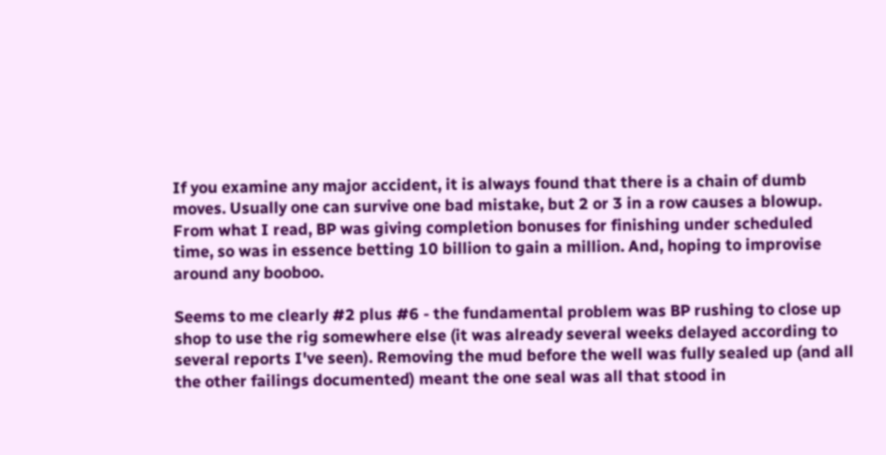If you examine any major accident, it is always found that there is a chain of dumb moves. Usually one can survive one bad mistake, but 2 or 3 in a row causes a blowup. From what I read, BP was giving completion bonuses for finishing under scheduled time, so was in essence betting 10 billion to gain a million. And, hoping to improvise around any booboo.

Seems to me clearly #2 plus #6 - the fundamental problem was BP rushing to close up shop to use the rig somewhere else (it was already several weeks delayed according to several reports I've seen). Removing the mud before the well was fully sealed up (and all the other failings documented) meant the one seal was all that stood in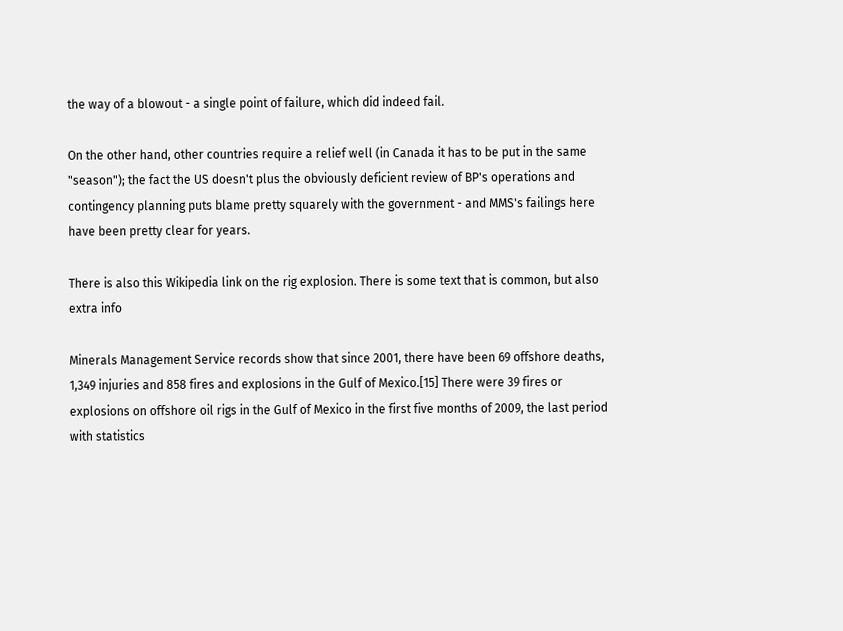the way of a blowout - a single point of failure, which did indeed fail.

On the other hand, other countries require a relief well (in Canada it has to be put in the same "season"); the fact the US doesn't plus the obviously deficient review of BP's operations and contingency planning puts blame pretty squarely with the government - and MMS's failings here have been pretty clear for years.

There is also this Wikipedia link on the rig explosion. There is some text that is common, but also extra info

Minerals Management Service records show that since 2001, there have been 69 offshore deaths, 1,349 injuries and 858 fires and explosions in the Gulf of Mexico.[15] There were 39 fires or explosions on offshore oil rigs in the Gulf of Mexico in the first five months of 2009, the last period with statistics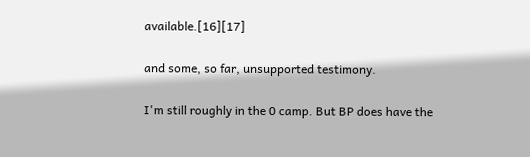available.[16][17]

and some, so far, unsupported testimony.

I'm still roughly in the 0 camp. But BP does have the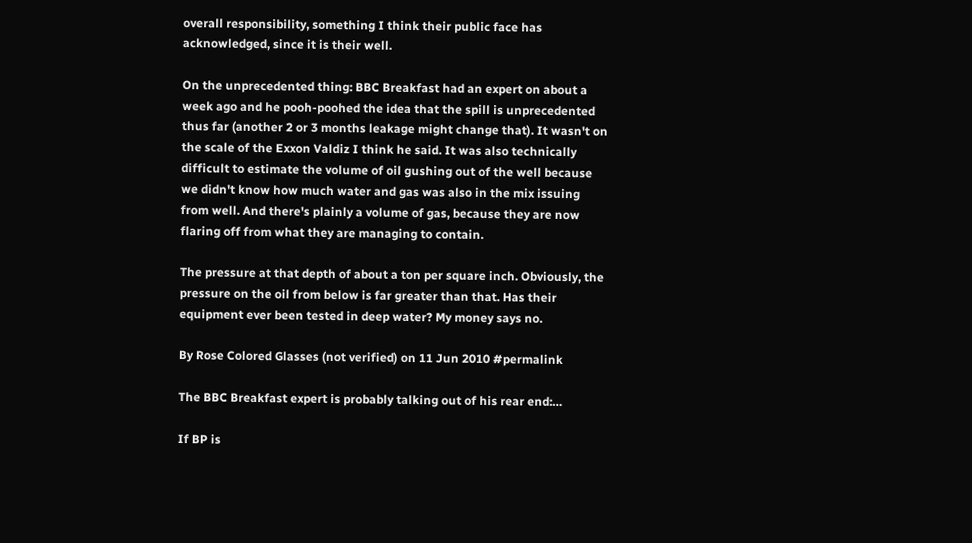overall responsibility, something I think their public face has acknowledged, since it is their well.

On the unprecedented thing: BBC Breakfast had an expert on about a week ago and he pooh-poohed the idea that the spill is unprecedented thus far (another 2 or 3 months leakage might change that). It wasn't on the scale of the Exxon Valdiz I think he said. It was also technically difficult to estimate the volume of oil gushing out of the well because we didn't know how much water and gas was also in the mix issuing from well. And there's plainly a volume of gas, because they are now flaring off from what they are managing to contain.

The pressure at that depth of about a ton per square inch. Obviously, the pressure on the oil from below is far greater than that. Has their equipment ever been tested in deep water? My money says no.

By Rose Colored Glasses (not verified) on 11 Jun 2010 #permalink

The BBC Breakfast expert is probably talking out of his rear end:…

If BP is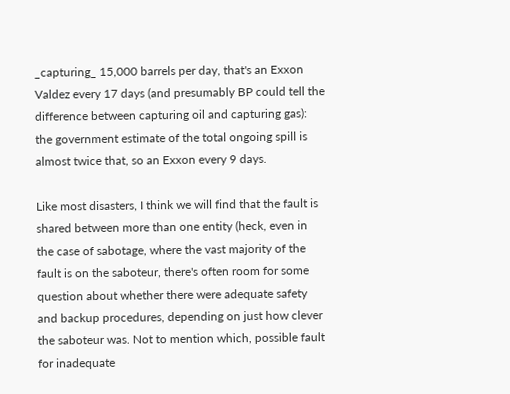_capturing_ 15,000 barrels per day, that's an Exxon Valdez every 17 days (and presumably BP could tell the difference between capturing oil and capturing gas): the government estimate of the total ongoing spill is almost twice that, so an Exxon every 9 days.

Like most disasters, I think we will find that the fault is shared between more than one entity (heck, even in the case of sabotage, where the vast majority of the fault is on the saboteur, there's often room for some question about whether there were adequate safety and backup procedures, depending on just how clever the saboteur was. Not to mention which, possible fault for inadequate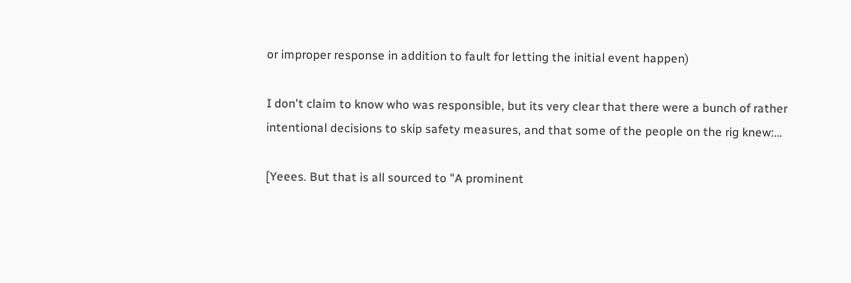or improper response in addition to fault for letting the initial event happen)

I don't claim to know who was responsible, but its very clear that there were a bunch of rather intentional decisions to skip safety measures, and that some of the people on the rig knew:…

[Yeees. But that is all sourced to "A prominent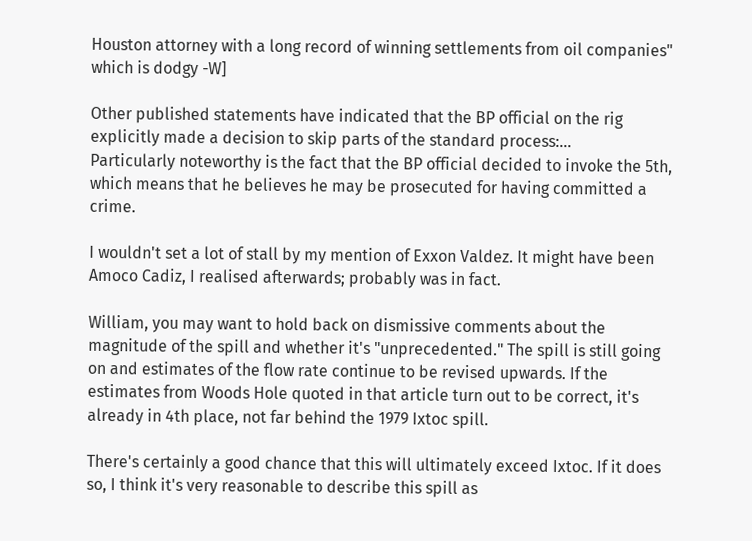Houston attorney with a long record of winning settlements from oil companies" which is dodgy -W]

Other published statements have indicated that the BP official on the rig explicitly made a decision to skip parts of the standard process:…
Particularly noteworthy is the fact that the BP official decided to invoke the 5th, which means that he believes he may be prosecuted for having committed a crime.

I wouldn't set a lot of stall by my mention of Exxon Valdez. It might have been Amoco Cadiz, I realised afterwards; probably was in fact.

William, you may want to hold back on dismissive comments about the magnitude of the spill and whether it's "unprecedented." The spill is still going on and estimates of the flow rate continue to be revised upwards. If the estimates from Woods Hole quoted in that article turn out to be correct, it's already in 4th place, not far behind the 1979 Ixtoc spill.

There's certainly a good chance that this will ultimately exceed Ixtoc. If it does so, I think it's very reasonable to describe this spill as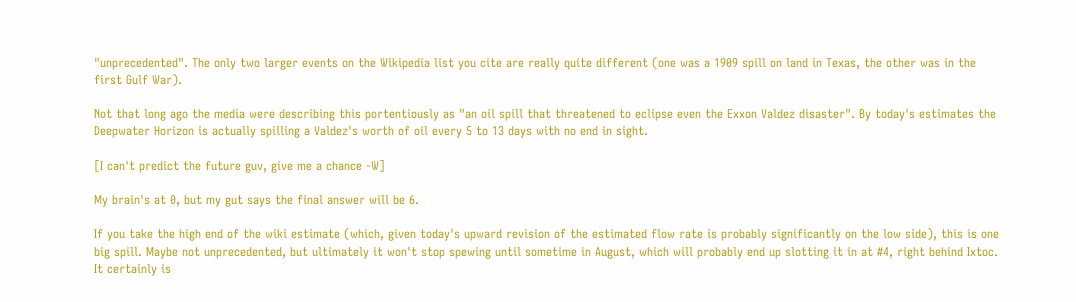"unprecedented". The only two larger events on the Wikipedia list you cite are really quite different (one was a 1909 spill on land in Texas, the other was in the first Gulf War).

Not that long ago the media were describing this portentiously as "an oil spill that threatened to eclipse even the Exxon Valdez disaster". By today's estimates the Deepwater Horizon is actually spilling a Valdez's worth of oil every 5 to 13 days with no end in sight.

[I can't predict the future guv, give me a chance -W]

My brain's at 0, but my gut says the final answer will be 6.

If you take the high end of the wiki estimate (which, given today's upward revision of the estimated flow rate is probably significantly on the low side), this is one big spill. Maybe not unprecedented, but ultimately it won't stop spewing until sometime in August, which will probably end up slotting it in at #4, right behind Ixtoc. It certainly is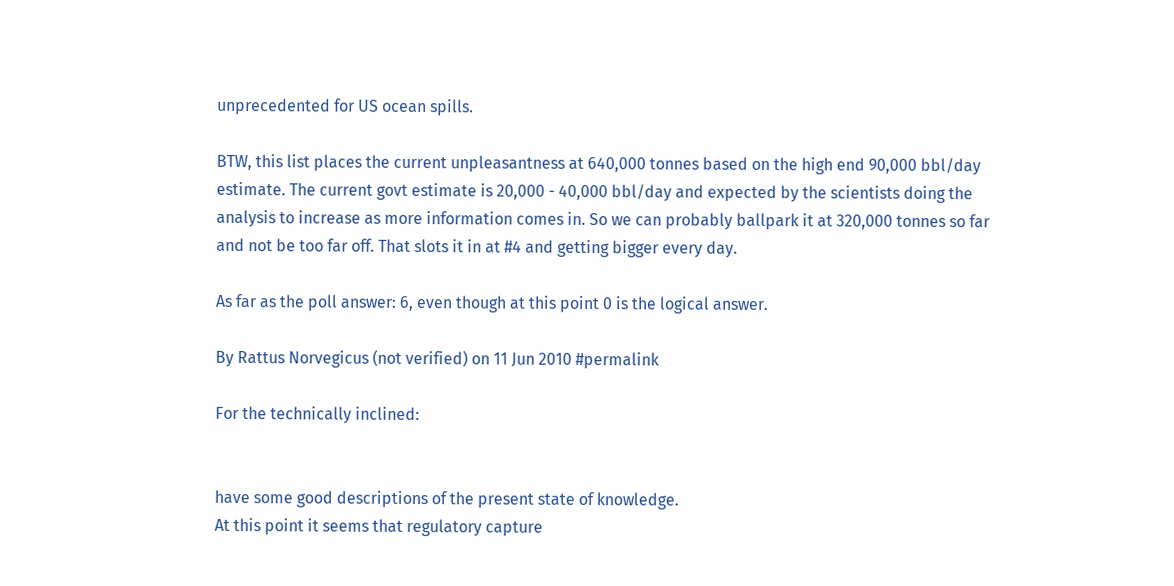unprecedented for US ocean spills.

BTW, this list places the current unpleasantness at 640,000 tonnes based on the high end 90,000 bbl/day estimate. The current govt estimate is 20,000 - 40,000 bbl/day and expected by the scientists doing the analysis to increase as more information comes in. So we can probably ballpark it at 320,000 tonnes so far and not be too far off. That slots it in at #4 and getting bigger every day.

As far as the poll answer: 6, even though at this point 0 is the logical answer.

By Rattus Norvegicus (not verified) on 11 Jun 2010 #permalink

For the technically inclined:


have some good descriptions of the present state of knowledge.
At this point it seems that regulatory capture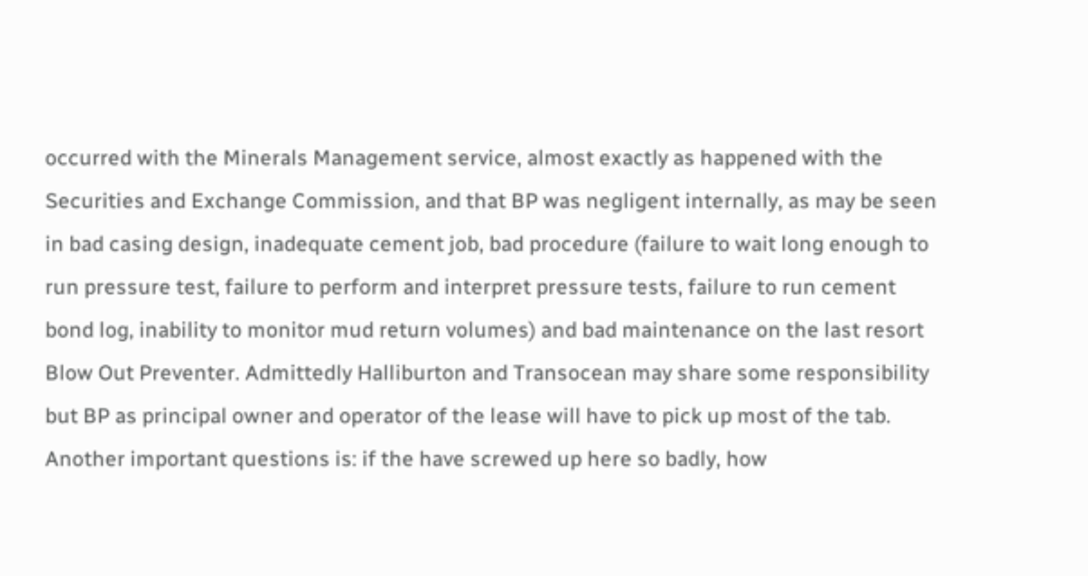occurred with the Minerals Management service, almost exactly as happened with the Securities and Exchange Commission, and that BP was negligent internally, as may be seen in bad casing design, inadequate cement job, bad procedure (failure to wait long enough to run pressure test, failure to perform and interpret pressure tests, failure to run cement bond log, inability to monitor mud return volumes) and bad maintenance on the last resort Blow Out Preventer. Admittedly Halliburton and Transocean may share some responsibility but BP as principal owner and operator of the lease will have to pick up most of the tab. Another important questions is: if the have screwed up here so badly, how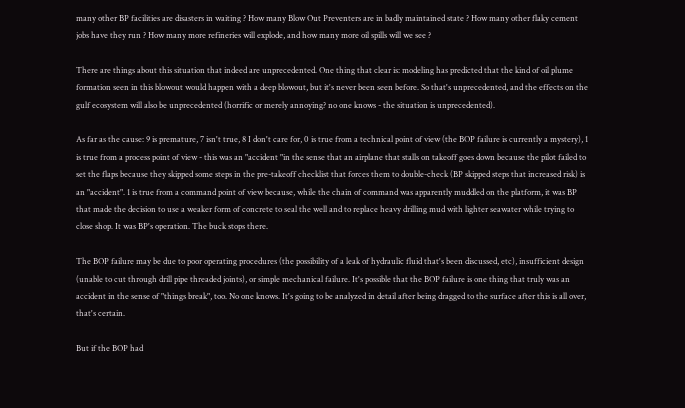many other BP facilities are disasters in waiting ? How many Blow Out Preventers are in badly maintained state ? How many other flaky cement jobs have they run ? How many more refineries will explode, and how many more oil spills will we see ?

There are things about this situation that indeed are unprecedented. One thing that clear is: modeling has predicted that the kind of oil plume formation seen in this blowout would happen with a deep blowout, but it's never been seen before. So that's unprecedented, and the effects on the gulf ecosystem will also be unprecedented (horrific or merely annoying? no one knows - the situation is unprecedented).

As far as the cause: 9 is premature, 7 isn't true, 8 I don't care for, 0 is true from a technical point of view (the BOP failure is currently a mystery), 1 is true from a process point of view - this was an "accident "in the sense that an airplane that stalls on takeoff goes down because the pilot failed to set the flaps because they skipped some steps in the pre-takeoff checklist that forces them to double-check (BP skipped steps that increased risk) is an "accident". 1 is true from a command point of view because, while the chain of command was apparently muddled on the platform, it was BP that made the decision to use a weaker form of concrete to seal the well and to replace heavy drilling mud with lighter seawater while trying to close shop. It was BP's operation. The buck stops there.

The BOP failure may be due to poor operating procedures (the possibility of a leak of hydraulic fluid that's been discussed, etc), insufficient design (unable to cut through drill pipe threaded joints), or simple mechanical failure. It's possible that the BOP failure is one thing that truly was an accident in the sense of "things break", too. No one knows. It's going to be analyzed in detail after being dragged to the surface after this is all over, that's certain.

But if the BOP had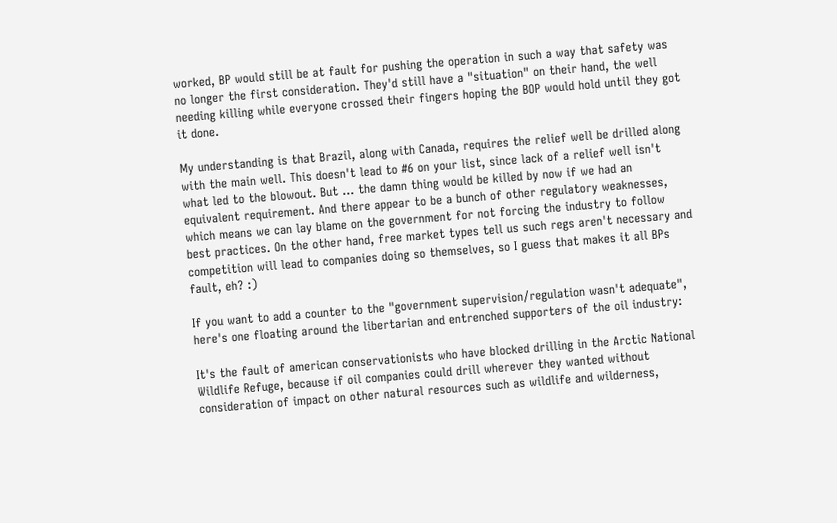worked, BP would still be at fault for pushing the operation in such a way that safety was no longer the first consideration. They'd still have a "situation" on their hand, the well needing killing while everyone crossed their fingers hoping the BOP would hold until they got it done.

My understanding is that Brazil, along with Canada, requires the relief well be drilled along with the main well. This doesn't lead to #6 on your list, since lack of a relief well isn't what led to the blowout. But ... the damn thing would be killed by now if we had an equivalent requirement. And there appear to be a bunch of other regulatory weaknesses, which means we can lay blame on the government for not forcing the industry to follow best practices. On the other hand, free market types tell us such regs aren't necessary and competition will lead to companies doing so themselves, so I guess that makes it all BPs fault, eh? :)

If you want to add a counter to the "government supervision/regulation wasn't adequate", here's one floating around the libertarian and entrenched supporters of the oil industry:

It's the fault of american conservationists who have blocked drilling in the Arctic National Wildlife Refuge, because if oil companies could drill wherever they wanted without consideration of impact on other natural resources such as wildlife and wilderness,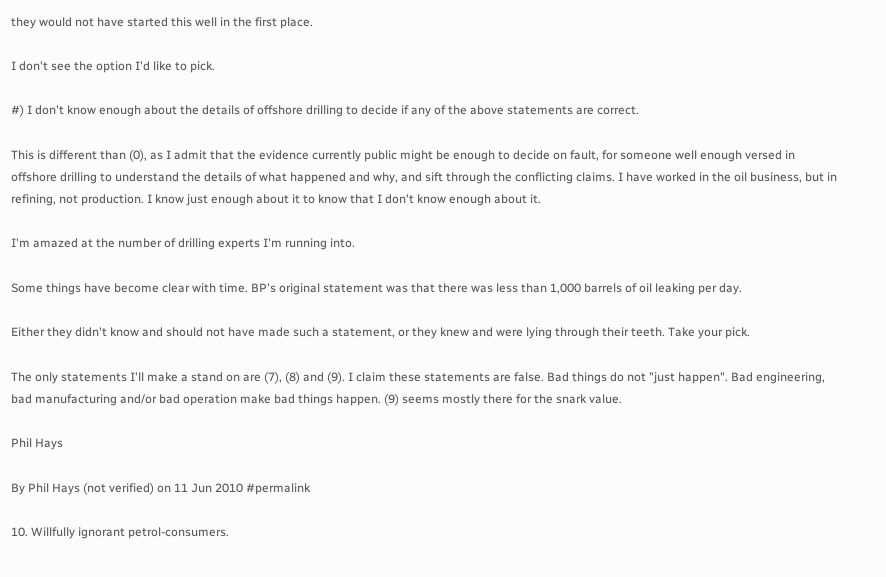they would not have started this well in the first place.

I don't see the option I'd like to pick.

#) I don't know enough about the details of offshore drilling to decide if any of the above statements are correct.

This is different than (0), as I admit that the evidence currently public might be enough to decide on fault, for someone well enough versed in offshore drilling to understand the details of what happened and why, and sift through the conflicting claims. I have worked in the oil business, but in refining, not production. I know just enough about it to know that I don't know enough about it.

I'm amazed at the number of drilling experts I'm running into.

Some things have become clear with time. BP's original statement was that there was less than 1,000 barrels of oil leaking per day.

Either they didn't know and should not have made such a statement, or they knew and were lying through their teeth. Take your pick.

The only statements I'll make a stand on are (7), (8) and (9). I claim these statements are false. Bad things do not "just happen". Bad engineering, bad manufacturing and/or bad operation make bad things happen. (9) seems mostly there for the snark value.

Phil Hays

By Phil Hays (not verified) on 11 Jun 2010 #permalink

10. Willfully ignorant petrol-consumers.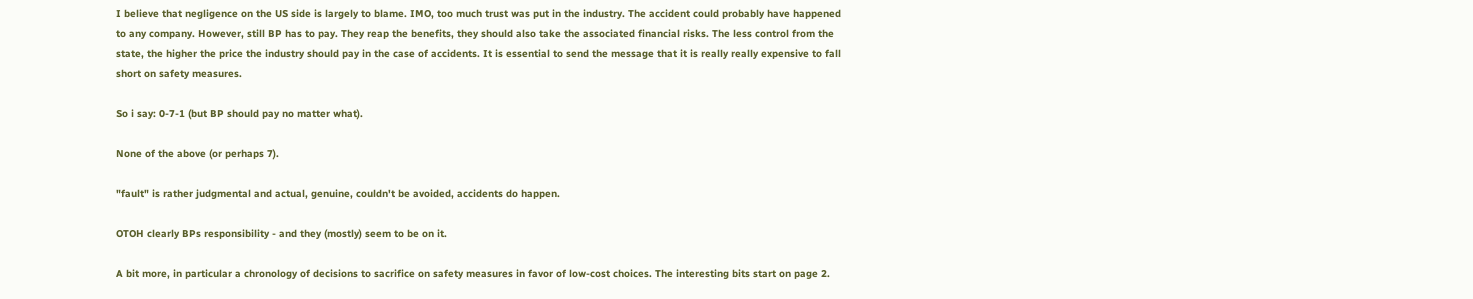I believe that negligence on the US side is largely to blame. IMO, too much trust was put in the industry. The accident could probably have happened to any company. However, still BP has to pay. They reap the benefits, they should also take the associated financial risks. The less control from the state, the higher the price the industry should pay in the case of accidents. It is essential to send the message that it is really really expensive to fall short on safety measures.

So i say: 0-7-1 (but BP should pay no matter what).

None of the above (or perhaps 7).

"fault" is rather judgmental and actual, genuine, couldn't be avoided, accidents do happen.

OTOH clearly BPs responsibility - and they (mostly) seem to be on it.

A bit more, in particular a chronology of decisions to sacrifice on safety measures in favor of low-cost choices. The interesting bits start on page 2.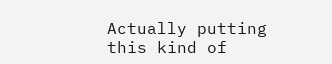Actually putting this kind of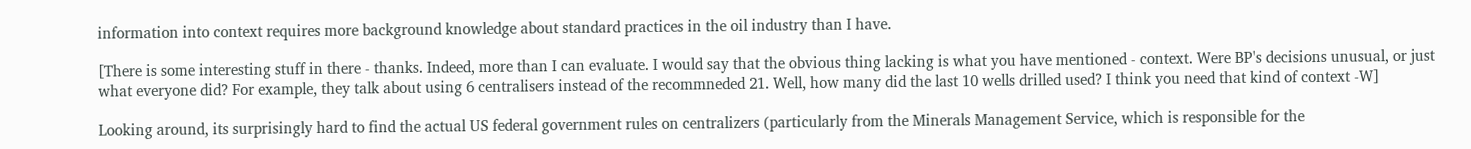information into context requires more background knowledge about standard practices in the oil industry than I have.

[There is some interesting stuff in there - thanks. Indeed, more than I can evaluate. I would say that the obvious thing lacking is what you have mentioned - context. Were BP's decisions unusual, or just what everyone did? For example, they talk about using 6 centralisers instead of the recommneded 21. Well, how many did the last 10 wells drilled used? I think you need that kind of context -W]

Looking around, its surprisingly hard to find the actual US federal government rules on centralizers (particularly from the Minerals Management Service, which is responsible for the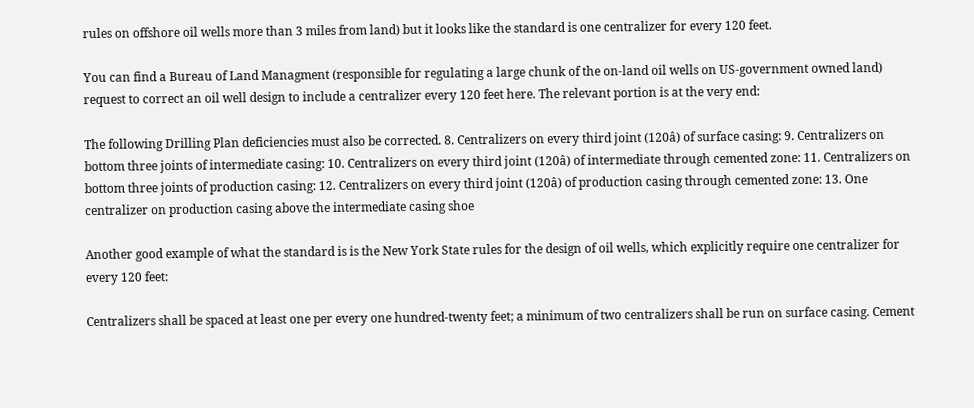rules on offshore oil wells more than 3 miles from land) but it looks like the standard is one centralizer for every 120 feet.

You can find a Bureau of Land Managment (responsible for regulating a large chunk of the on-land oil wells on US-government owned land) request to correct an oil well design to include a centralizer every 120 feet here. The relevant portion is at the very end:

The following Drilling Plan deficiencies must also be corrected. 8. Centralizers on every third joint (120â) of surface casing: 9. Centralizers on bottom three joints of intermediate casing: 10. Centralizers on every third joint (120â) of intermediate through cemented zone: 11. Centralizers on bottom three joints of production casing: 12. Centralizers on every third joint (120â) of production casing through cemented zone: 13. One centralizer on production casing above the intermediate casing shoe

Another good example of what the standard is is the New York State rules for the design of oil wells, which explicitly require one centralizer for every 120 feet:

Centralizers shall be spaced at least one per every one hundred-twenty feet; a minimum of two centralizers shall be run on surface casing. Cement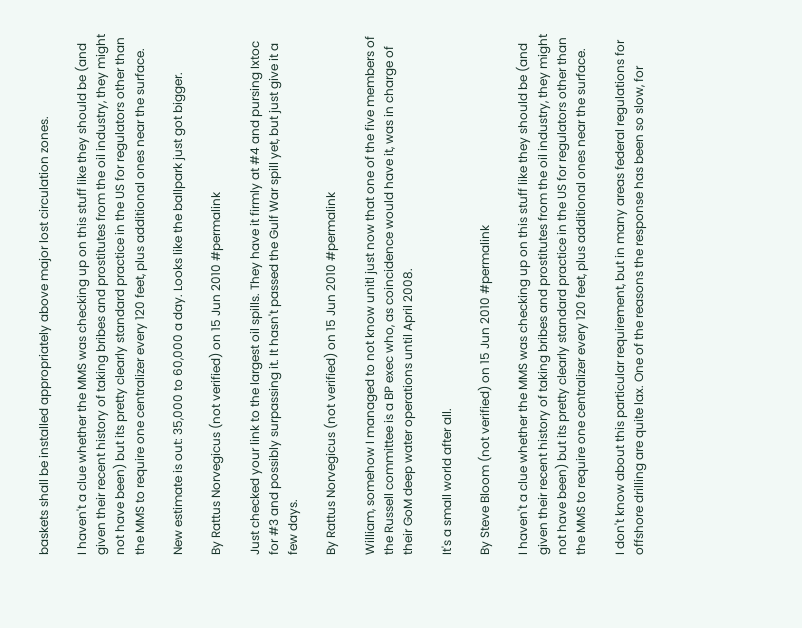baskets shall be installed appropriately above major lost circulation zones.

I haven't a clue whether the MMS was checking up on this stuff like they should be (and given their recent history of taking bribes and prostitutes from the oil industry, they might not have been) but its pretty clearly standard practice in the US for regulators other than the MMS to require one centralizer every 120 feet, plus additional ones near the surface.

New estimate is out: 35,000 to 60,000 a day. Looks like the ballpark just got bigger.

By Rattus Norvegicus (not verified) on 15 Jun 2010 #permalink

Just checked your link to the largest oil spills. They have it firmly at #4 and pursing Ixtoc for #3 and possibly surpassing it. It hasn't passed the Gulf War spill yet, but just give it a few days.

By Rattus Norvegicus (not verified) on 15 Jun 2010 #permalink

William, somehow I managed to not know unitl just now that one of the five members of the Russell committee is a BP exec who, as coincidence would have it, was in charge of their GoM deep water operations until April 2008.

It's a small world after all.

By Steve Bloom (not verified) on 15 Jun 2010 #permalink

I haven't a clue whether the MMS was checking up on this stuff like they should be (and given their recent history of taking bribes and prostitutes from the oil industry, they might not have been) but its pretty clearly standard practice in the US for regulators other than the MMS to require one centralizer every 120 feet, plus additional ones near the surface.

I don't know about this particular requirement, but in many areas federal regulations for offshore drilling are quite lax. One of the reasons the response has been so slow, for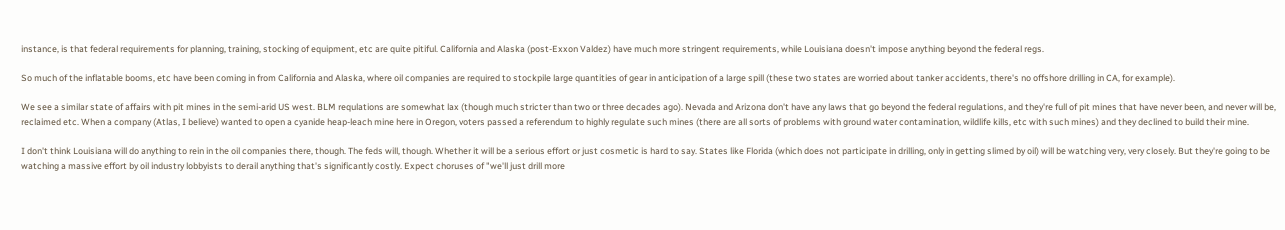instance, is that federal requirements for planning, training, stocking of equipment, etc are quite pitiful. California and Alaska (post-Exxon Valdez) have much more stringent requirements, while Louisiana doesn't impose anything beyond the federal regs.

So much of the inflatable booms, etc have been coming in from California and Alaska, where oil companies are required to stockpile large quantities of gear in anticipation of a large spill (these two states are worried about tanker accidents, there's no offshore drilling in CA, for example).

We see a similar state of affairs with pit mines in the semi-arid US west. BLM requlations are somewhat lax (though much stricter than two or three decades ago). Nevada and Arizona don't have any laws that go beyond the federal regulations, and they're full of pit mines that have never been, and never will be, reclaimed etc. When a company (Atlas, I believe) wanted to open a cyanide heap-leach mine here in Oregon, voters passed a referendum to highly regulate such mines (there are all sorts of problems with ground water contamination, wildlife kills, etc with such mines) and they declined to build their mine.

I don't think Louisiana will do anything to rein in the oil companies there, though. The feds will, though. Whether it will be a serious effort or just cosmetic is hard to say. States like Florida (which does not participate in drilling, only in getting slimed by oil) will be watching very, very closely. But they're going to be watching a massive effort by oil industry lobbyists to derail anything that's significantly costly. Expect choruses of "we'll just drill more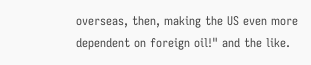overseas, then, making the US even more dependent on foreign oil!" and the like.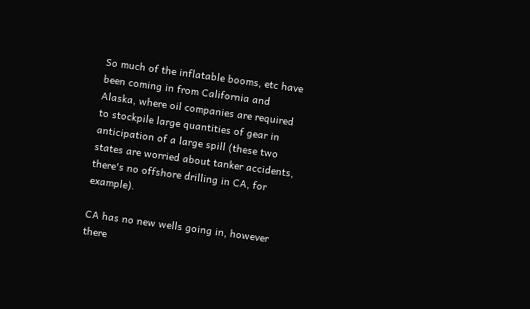So much of the inflatable booms, etc have been coming in from California and Alaska, where oil companies are required to stockpile large quantities of gear in anticipation of a large spill (these two states are worried about tanker accidents, there's no offshore drilling in CA, for example).

CA has no new wells going in, however there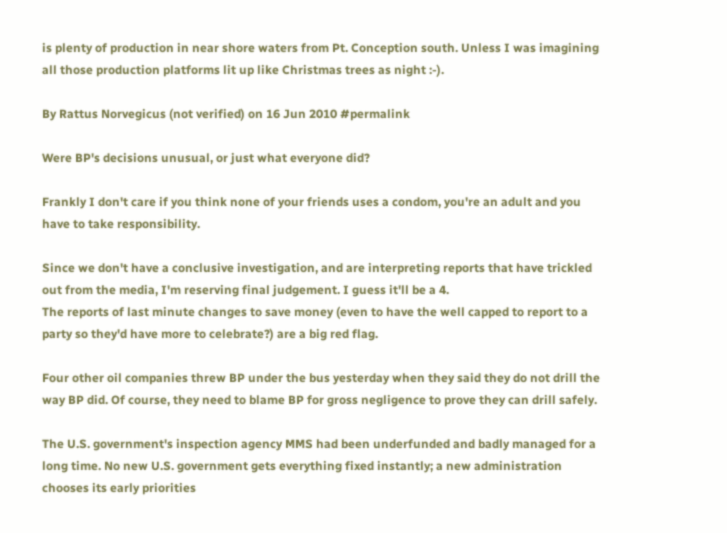is plenty of production in near shore waters from Pt. Conception south. Unless I was imagining all those production platforms lit up like Christmas trees as night :-).

By Rattus Norvegicus (not verified) on 16 Jun 2010 #permalink

Were BP's decisions unusual, or just what everyone did?

Frankly I don't care if you think none of your friends uses a condom, you're an adult and you have to take responsibility.

Since we don't have a conclusive investigation, and are interpreting reports that have trickled out from the media, I'm reserving final judgement. I guess it'll be a 4.
The reports of last minute changes to save money (even to have the well capped to report to a party so they'd have more to celebrate?) are a big red flag.

Four other oil companies threw BP under the bus yesterday when they said they do not drill the way BP did. Of course, they need to blame BP for gross negligence to prove they can drill safely.

The U.S. government's inspection agency MMS had been underfunded and badly managed for a long time. No new U.S. government gets everything fixed instantly; a new administration chooses its early priorities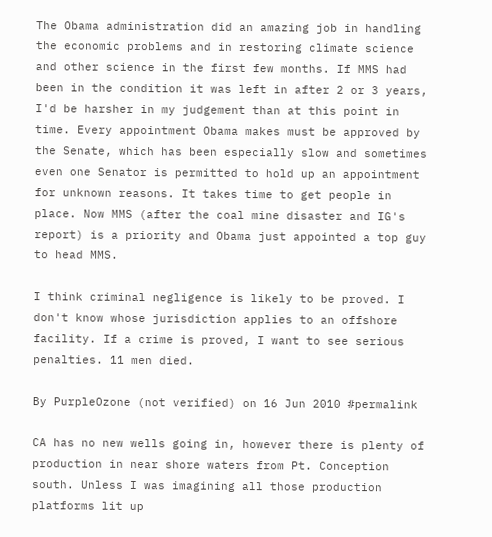The Obama administration did an amazing job in handling the economic problems and in restoring climate science and other science in the first few months. If MMS had been in the condition it was left in after 2 or 3 years, I'd be harsher in my judgement than at this point in time. Every appointment Obama makes must be approved by the Senate, which has been especially slow and sometimes even one Senator is permitted to hold up an appointment for unknown reasons. It takes time to get people in place. Now MMS (after the coal mine disaster and IG's report) is a priority and Obama just appointed a top guy to head MMS.

I think criminal negligence is likely to be proved. I don't know whose jurisdiction applies to an offshore facility. If a crime is proved, I want to see serious penalties. 11 men died.

By PurpleOzone (not verified) on 16 Jun 2010 #permalink

CA has no new wells going in, however there is plenty of production in near shore waters from Pt. Conception south. Unless I was imagining all those production platforms lit up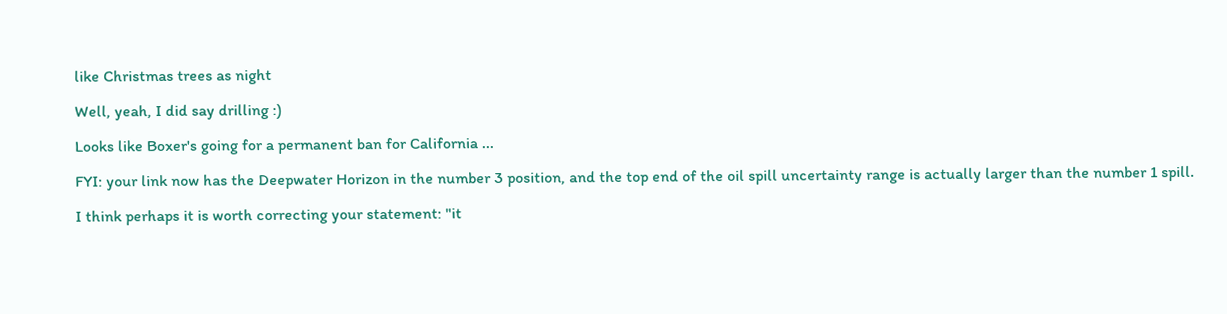like Christmas trees as night

Well, yeah, I did say drilling :)

Looks like Boxer's going for a permanent ban for California ...

FYI: your link now has the Deepwater Horizon in the number 3 position, and the top end of the oil spill uncertainty range is actually larger than the number 1 spill.

I think perhaps it is worth correcting your statement: "it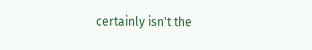certainly isn't the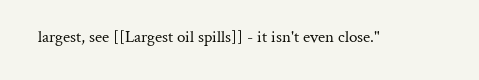largest, see [[Largest oil spills]] - it isn't even close."